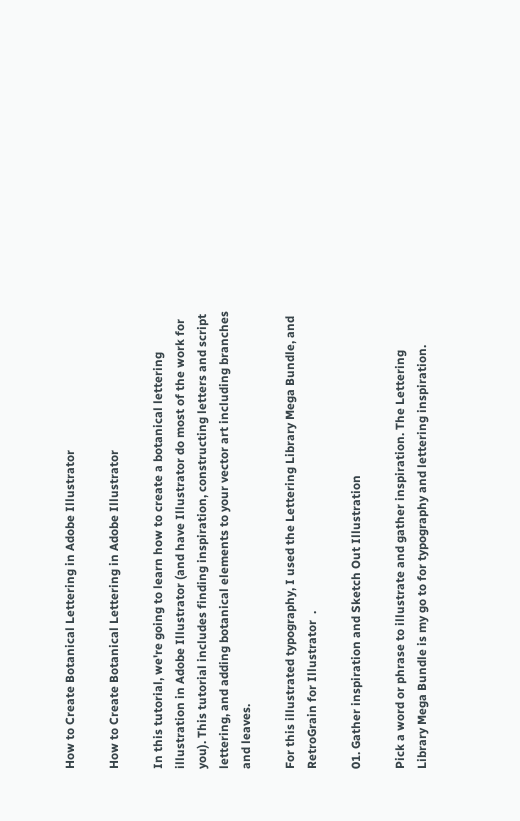How to Create Botanical Lettering in Adobe Illustrator

How to Create Botanical Lettering in Adobe Illustrator

In this tutorial, we're going to learn how to create a botanical lettering illustration in Adobe Illustrator (and have Illustrator do most of the work for you). This tutorial includes finding inspiration, constructing letters and script lettering, and adding botanical elements to your vector art including branches and leaves.

For this illustrated typography, I used the Lettering Library Mega Bundle, and RetroGrain for Illustrator  .

01. Gather inspiration and Sketch Out Illustration

Pick a word or phrase to illustrate and gather inspiration. The Lettering Library Mega Bundle is my go to for typography and lettering inspiration.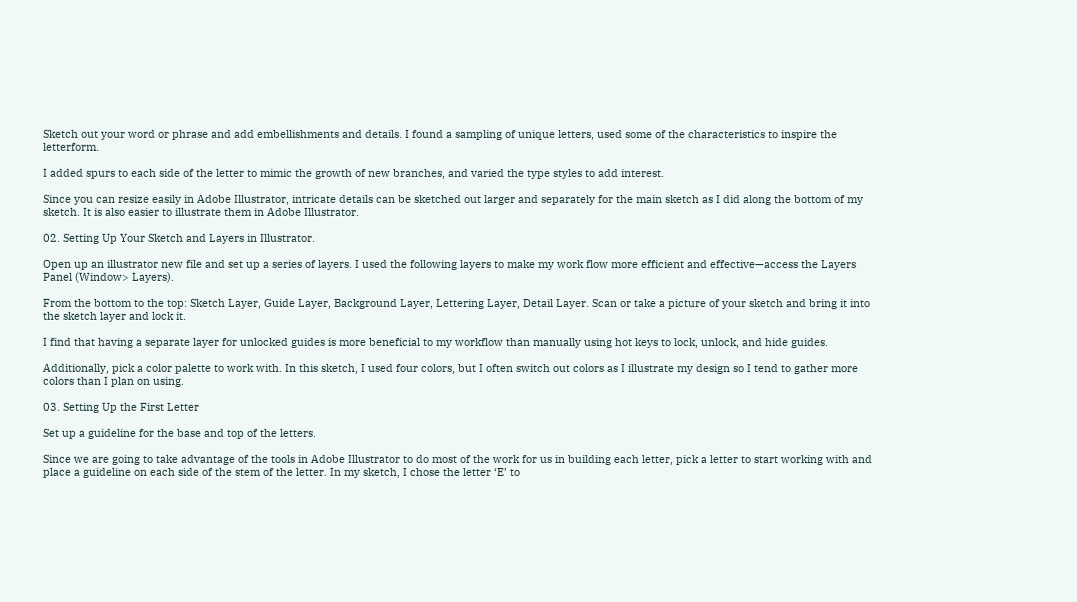Sketch out your word or phrase and add embellishments and details. I found a sampling of unique letters, used some of the characteristics to inspire the letterform.

I added spurs to each side of the letter to mimic the growth of new branches, and varied the type styles to add interest.

Since you can resize easily in Adobe Illustrator, intricate details can be sketched out larger and separately for the main sketch as I did along the bottom of my sketch. It is also easier to illustrate them in Adobe Illustrator.

02. Setting Up Your Sketch and Layers in Illustrator.

Open up an illustrator new file and set up a series of layers. I used the following layers to make my work flow more efficient and effective—access the Layers Panel (Window> Layers).

From the bottom to the top: Sketch Layer, Guide Layer, Background Layer, Lettering Layer, Detail Layer. Scan or take a picture of your sketch and bring it into the sketch layer and lock it.

I find that having a separate layer for unlocked guides is more beneficial to my workflow than manually using hot keys to lock, unlock, and hide guides.

Additionally, pick a color palette to work with. In this sketch, I used four colors, but I often switch out colors as I illustrate my design so I tend to gather more colors than I plan on using.

03. Setting Up the First Letter

Set up a guideline for the base and top of the letters.

Since we are going to take advantage of the tools in Adobe Illustrator to do most of the work for us in building each letter, pick a letter to start working with and place a guideline on each side of the stem of the letter. In my sketch, I chose the letter ‘E’ to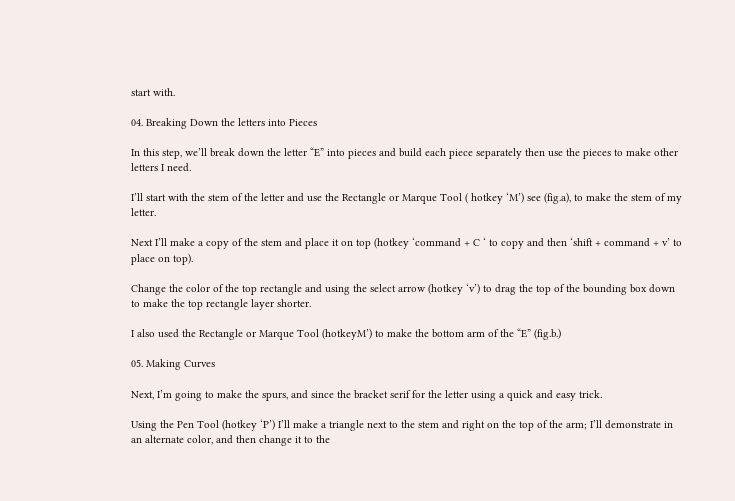start with.

04. Breaking Down the letters into Pieces

In this step, we’ll break down the letter “E” into pieces and build each piece separately then use the pieces to make other letters I need.

I’ll start with the stem of the letter and use the Rectangle or Marque Tool ( hotkey ‘M’) see (fig.a), to make the stem of my letter.

Next I’ll make a copy of the stem and place it on top (hotkey ‘command + C ‘ to copy and then ‘shift + command + v’ to place on top).

Change the color of the top rectangle and using the select arrow (hotkey ‘v’) to drag the top of the bounding box down to make the top rectangle layer shorter.

I also used the Rectangle or Marque Tool (hotkeyM’) to make the bottom arm of the “E” (fig.b.)

05. Making Curves

Next, I’m going to make the spurs, and since the bracket serif for the letter using a quick and easy trick.

Using the Pen Tool (hotkey ‘P’) I’ll make a triangle next to the stem and right on the top of the arm; I’ll demonstrate in an alternate color, and then change it to the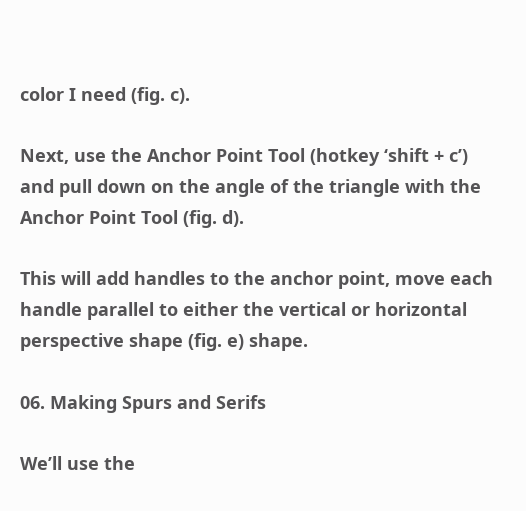color I need (fig. c).

Next, use the Anchor Point Tool (hotkey ‘shift + c’) and pull down on the angle of the triangle with the Anchor Point Tool (fig. d).

This will add handles to the anchor point, move each handle parallel to either the vertical or horizontal perspective shape (fig. e) shape.

06. Making Spurs and Serifs

We’ll use the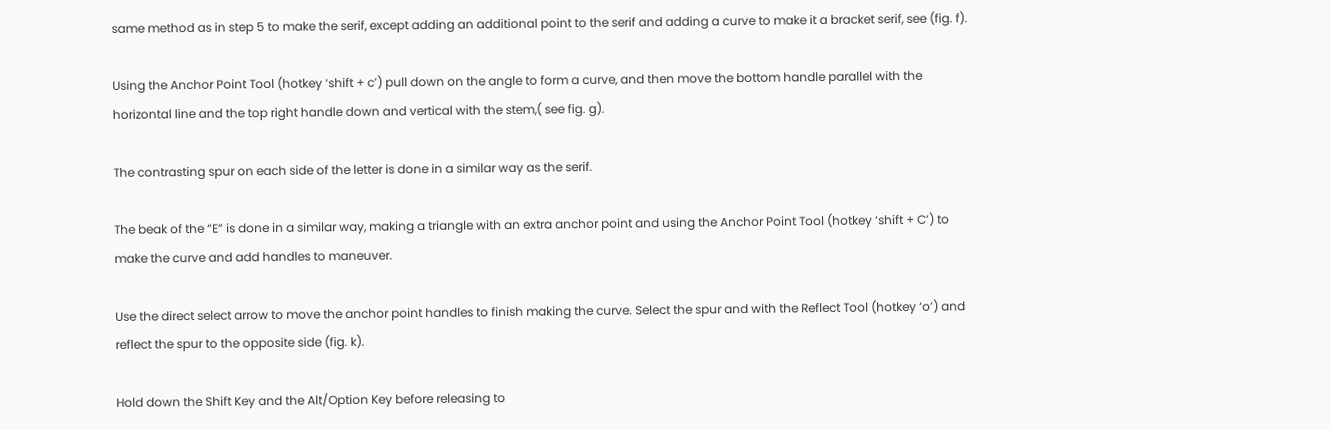same method as in step 5 to make the serif, except adding an additional point to the serif and adding a curve to make it a bracket serif, see (fig. f).

Using the Anchor Point Tool (hotkey ‘shift + c’) pull down on the angle to form a curve, and then move the bottom handle parallel with the horizontal line and the top right handle down and vertical with the stem,( see fig. g).

The contrasting spur on each side of the letter is done in a similar way as the serif.

The beak of the “E” is done in a similar way, making a triangle with an extra anchor point and using the Anchor Point Tool (hotkey ‘shift + C’) to make the curve and add handles to maneuver.

Use the direct select arrow to move the anchor point handles to finish making the curve. Select the spur and with the Reflect Tool (hotkey ‘o’) and reflect the spur to the opposite side (fig. k).

Hold down the Shift Key and the Alt/Option Key before releasing to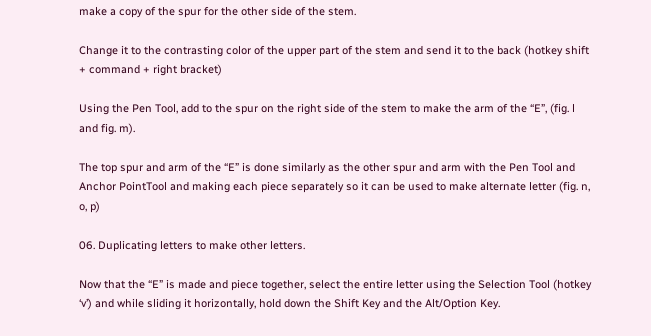make a copy of the spur for the other side of the stem.

Change it to the contrasting color of the upper part of the stem and send it to the back (hotkey shift + command + right bracket)

Using the Pen Tool, add to the spur on the right side of the stem to make the arm of the “E”, (fig. l and fig. m).

The top spur and arm of the “E” is done similarly as the other spur and arm with the Pen Tool and Anchor PointTool and making each piece separately so it can be used to make alternate letter (fig. n, o, p)

06. Duplicating letters to make other letters.

Now that the “E” is made and piece together, select the entire letter using the Selection Tool (hotkey ‘v’) and while sliding it horizontally, hold down the Shift Key and the Alt/Option Key.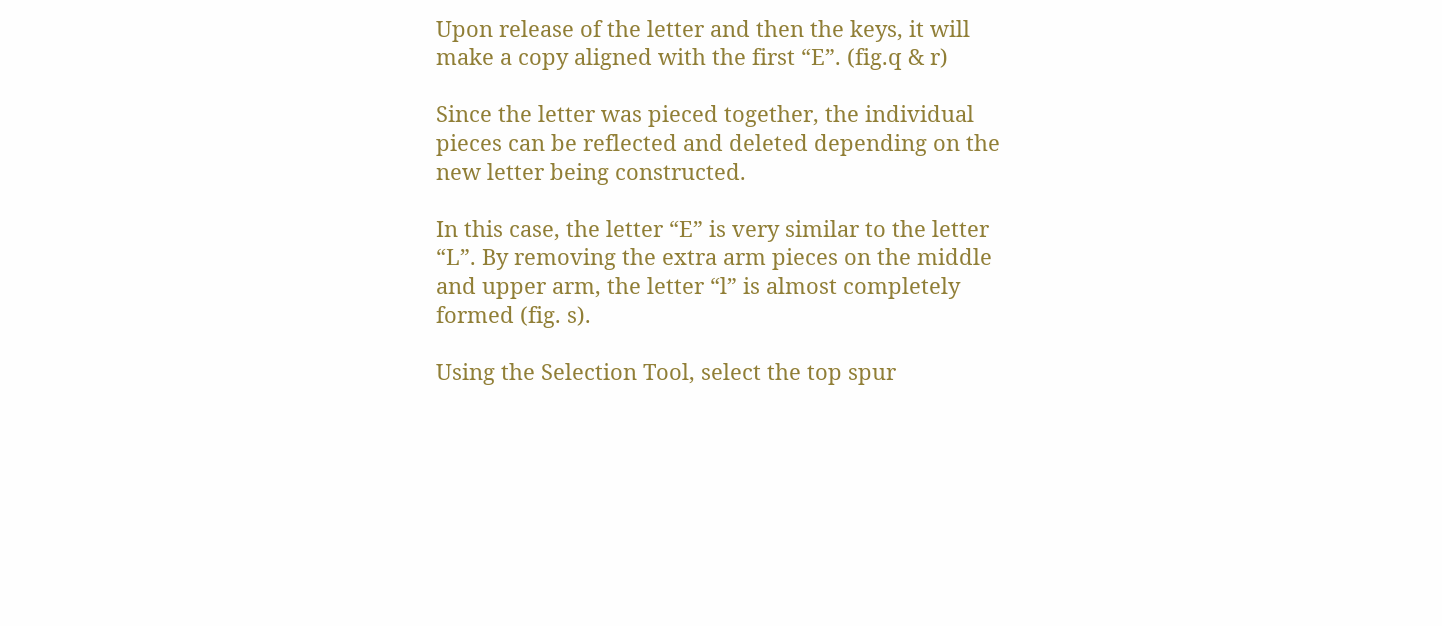Upon release of the letter and then the keys, it will make a copy aligned with the first “E”. (fig.q & r)

Since the letter was pieced together, the individual pieces can be reflected and deleted depending on the new letter being constructed.

In this case, the letter “E” is very similar to the letter “L”. By removing the extra arm pieces on the middle and upper arm, the letter “l” is almost completely formed (fig. s).

Using the Selection Tool, select the top spur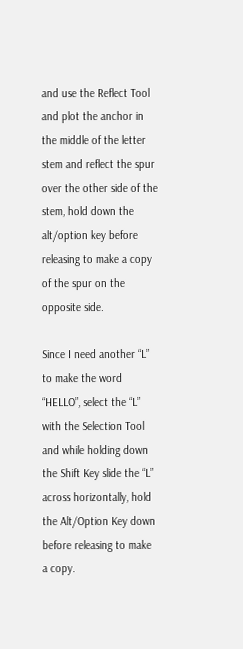and use the Reflect Tool and plot the anchor in the middle of the letter stem and reflect the spur over the other side of the stem, hold down the alt/option key before releasing to make a copy of the spur on the opposite side.

Since I need another “L” to make the word “HELLO”, select the “L” with the Selection Tool and while holding down the Shift Key slide the “L” across horizontally, hold the Alt/Option Key down before releasing to make a copy.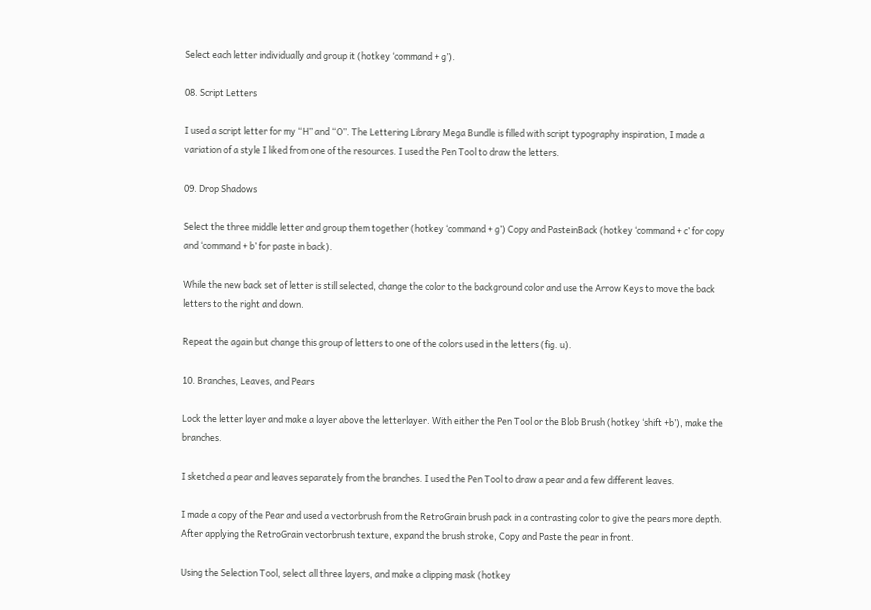Select each letter individually and group it (hotkey ‘command + g’).

08. Script Letters

I used a script letter for my “H” and “O”. The Lettering Library Mega Bundle is filled with script typography inspiration, I made a variation of a style I liked from one of the resources. I used the Pen Tool to draw the letters.

09. Drop Shadows

Select the three middle letter and group them together (hotkey ‘command + g’) Copy and PasteinBack (hotkey ‘command + c’ for copy and ‘command + b’ for paste in back).

While the new back set of letter is still selected, change the color to the background color and use the Arrow Keys to move the back letters to the right and down.

Repeat the again but change this group of letters to one of the colors used in the letters (fig. u).

10. Branches, Leaves, and Pears

Lock the letter layer and make a layer above the letterlayer. With either the Pen Tool or the Blob Brush (hotkey ‘shift +b’), make the branches.

I sketched a pear and leaves separately from the branches. I used the Pen Tool to draw a pear and a few different leaves.

I made a copy of the Pear and used a vectorbrush from the RetroGrain brush pack in a contrasting color to give the pears more depth. After applying the RetroGrain vectorbrush texture, expand the brush stroke, Copy and Paste the pear in front.

Using the Selection Tool, select all three layers, and make a clipping mask (hotkey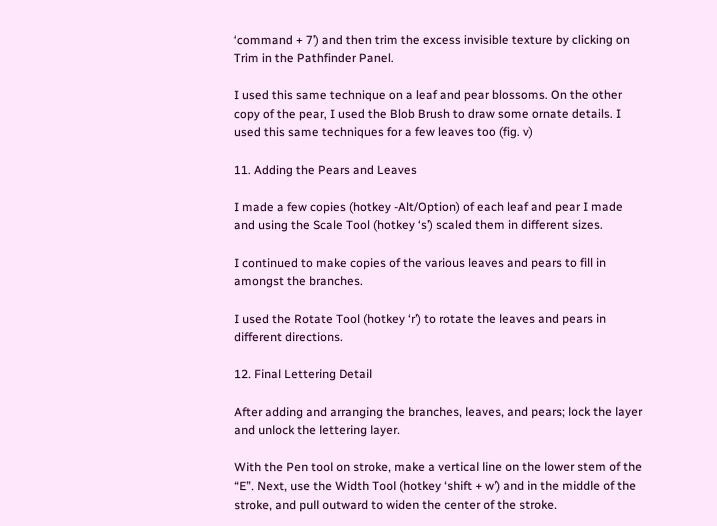‘command + 7’) and then trim the excess invisible texture by clicking on Trim in the Pathfinder Panel.

I used this same technique on a leaf and pear blossoms. On the other copy of the pear, I used the Blob Brush to draw some ornate details. I used this same techniques for a few leaves too (fig. v)

11. Adding the Pears and Leaves

I made a few copies (hotkey -Alt/Option) of each leaf and pear I made and using the Scale Tool (hotkey ‘s’) scaled them in different sizes.

I continued to make copies of the various leaves and pears to fill in amongst the branches.

I used the Rotate Tool (hotkey ‘r’) to rotate the leaves and pears in different directions.

12. Final Lettering Detail

After adding and arranging the branches, leaves, and pears; lock the layer and unlock the lettering layer.

With the Pen tool on stroke, make a vertical line on the lower stem of the “E”. Next, use the Width Tool (hotkey ‘shift + w’) and in the middle of the stroke, and pull outward to widen the center of the stroke.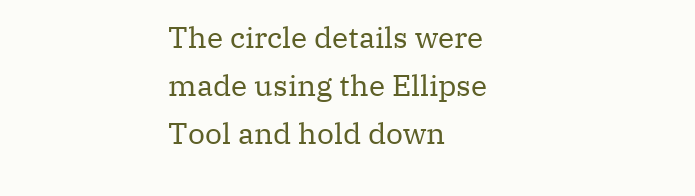The circle details were made using the Ellipse Tool and hold down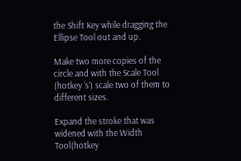the Shift Key while dragging the Ellipse Tool out and up.

Make two more copies of the circle and with the Scale Tool (hotkey ‘s’) scale two of them to different sizes.

Expand the stroke that was widened with the Width Tool(hotkey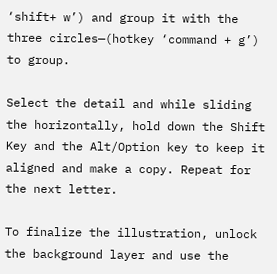‘shift+ w’) and group it with the three circles—(hotkey ‘command + g’) to group.

Select the detail and while sliding the horizontally, hold down the Shift Key and the Alt/Option key to keep it aligned and make a copy. Repeat for the next letter.

To finalize the illustration, unlock the background layer and use the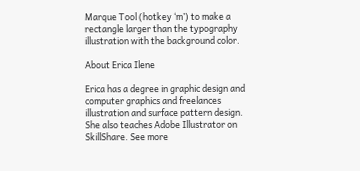Marque Tool (hotkey ‘m’) to make a rectangle larger than the typography illustration with the background color.

About Erica Ilene

Erica has a degree in graphic design and computer graphics and freelances illustration and surface pattern design. She also teaches Adobe Illustrator on SkillShare. See more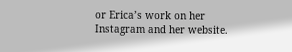or Erica’s work on her Instagram and her website.